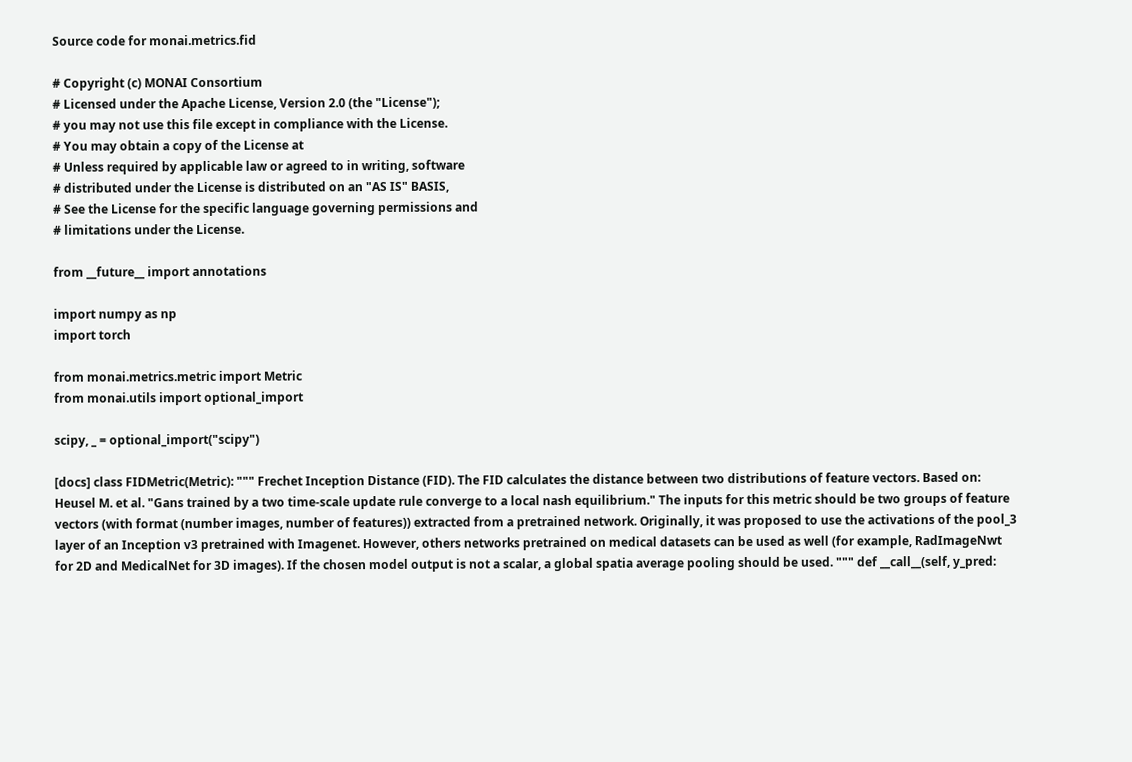Source code for monai.metrics.fid

# Copyright (c) MONAI Consortium
# Licensed under the Apache License, Version 2.0 (the "License");
# you may not use this file except in compliance with the License.
# You may obtain a copy of the License at
# Unless required by applicable law or agreed to in writing, software
# distributed under the License is distributed on an "AS IS" BASIS,
# See the License for the specific language governing permissions and
# limitations under the License.

from __future__ import annotations

import numpy as np
import torch

from monai.metrics.metric import Metric
from monai.utils import optional_import

scipy, _ = optional_import("scipy")

[docs] class FIDMetric(Metric): """ Frechet Inception Distance (FID). The FID calculates the distance between two distributions of feature vectors. Based on: Heusel M. et al. "Gans trained by a two time-scale update rule converge to a local nash equilibrium." The inputs for this metric should be two groups of feature vectors (with format (number images, number of features)) extracted from a pretrained network. Originally, it was proposed to use the activations of the pool_3 layer of an Inception v3 pretrained with Imagenet. However, others networks pretrained on medical datasets can be used as well (for example, RadImageNwt for 2D and MedicalNet for 3D images). If the chosen model output is not a scalar, a global spatia average pooling should be used. """ def __call__(self, y_pred: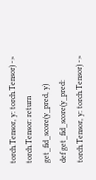torch.Tensor, y: torch.Tensor) -> torch.Tensor: return get_fid_score(y_pred, y)
def get_fid_score(y_pred: torch.Tensor, y: torch.Tensor) ->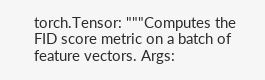torch.Tensor: """Computes the FID score metric on a batch of feature vectors. Args: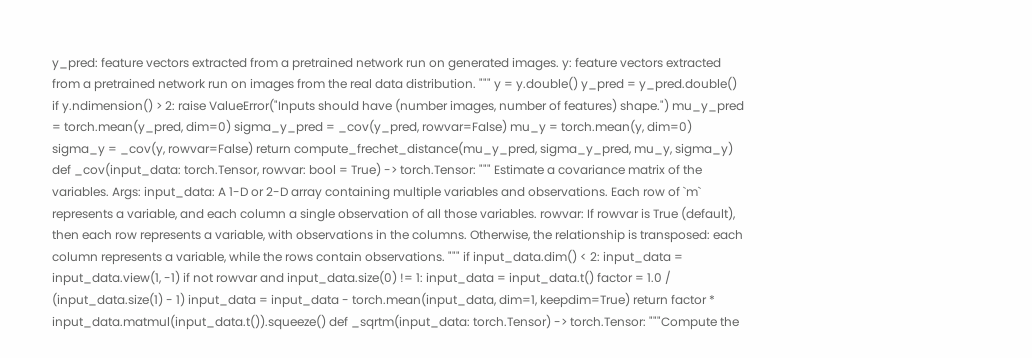y_pred: feature vectors extracted from a pretrained network run on generated images. y: feature vectors extracted from a pretrained network run on images from the real data distribution. """ y = y.double() y_pred = y_pred.double() if y.ndimension() > 2: raise ValueError("Inputs should have (number images, number of features) shape.") mu_y_pred = torch.mean(y_pred, dim=0) sigma_y_pred = _cov(y_pred, rowvar=False) mu_y = torch.mean(y, dim=0) sigma_y = _cov(y, rowvar=False) return compute_frechet_distance(mu_y_pred, sigma_y_pred, mu_y, sigma_y) def _cov(input_data: torch.Tensor, rowvar: bool = True) -> torch.Tensor: """ Estimate a covariance matrix of the variables. Args: input_data: A 1-D or 2-D array containing multiple variables and observations. Each row of `m` represents a variable, and each column a single observation of all those variables. rowvar: If rowvar is True (default), then each row represents a variable, with observations in the columns. Otherwise, the relationship is transposed: each column represents a variable, while the rows contain observations. """ if input_data.dim() < 2: input_data = input_data.view(1, -1) if not rowvar and input_data.size(0) != 1: input_data = input_data.t() factor = 1.0 / (input_data.size(1) - 1) input_data = input_data - torch.mean(input_data, dim=1, keepdim=True) return factor * input_data.matmul(input_data.t()).squeeze() def _sqrtm(input_data: torch.Tensor) -> torch.Tensor: """Compute the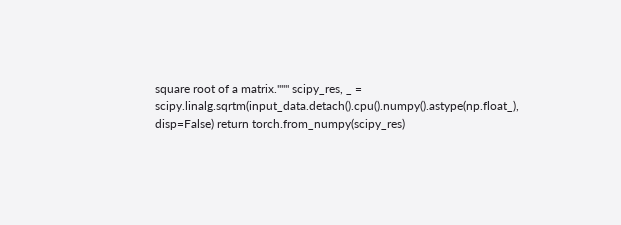square root of a matrix.""" scipy_res, _ = scipy.linalg.sqrtm(input_data.detach().cpu().numpy().astype(np.float_), disp=False) return torch.from_numpy(scipy_res)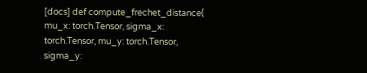[docs] def compute_frechet_distance( mu_x: torch.Tensor, sigma_x: torch.Tensor, mu_y: torch.Tensor, sigma_y: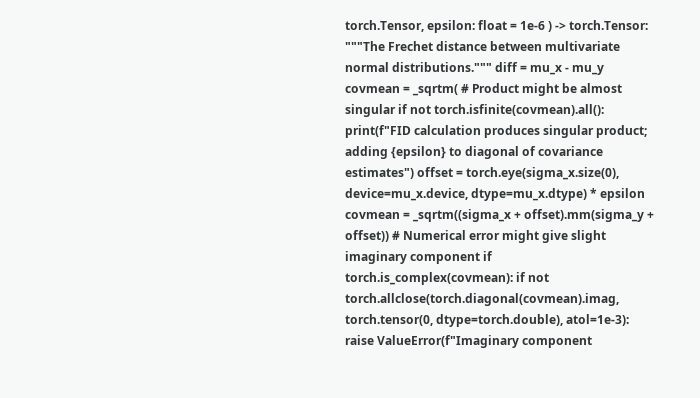torch.Tensor, epsilon: float = 1e-6 ) -> torch.Tensor: """The Frechet distance between multivariate normal distributions.""" diff = mu_x - mu_y covmean = _sqrtm( # Product might be almost singular if not torch.isfinite(covmean).all(): print(f"FID calculation produces singular product; adding {epsilon} to diagonal of covariance estimates") offset = torch.eye(sigma_x.size(0), device=mu_x.device, dtype=mu_x.dtype) * epsilon covmean = _sqrtm((sigma_x + offset).mm(sigma_y + offset)) # Numerical error might give slight imaginary component if torch.is_complex(covmean): if not torch.allclose(torch.diagonal(covmean).imag, torch.tensor(0, dtype=torch.double), atol=1e-3): raise ValueError(f"Imaginary component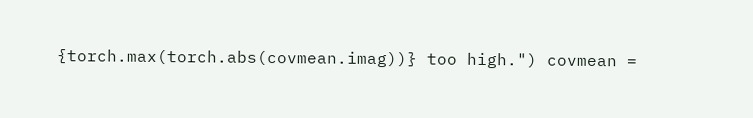{torch.max(torch.abs(covmean.imag))} too high.") covmean =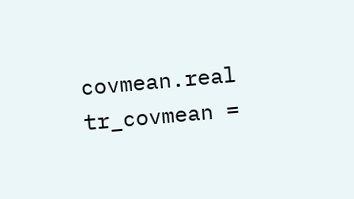covmean.real tr_covmean =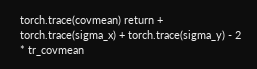torch.trace(covmean) return + torch.trace(sigma_x) + torch.trace(sigma_y) - 2 * tr_covmean